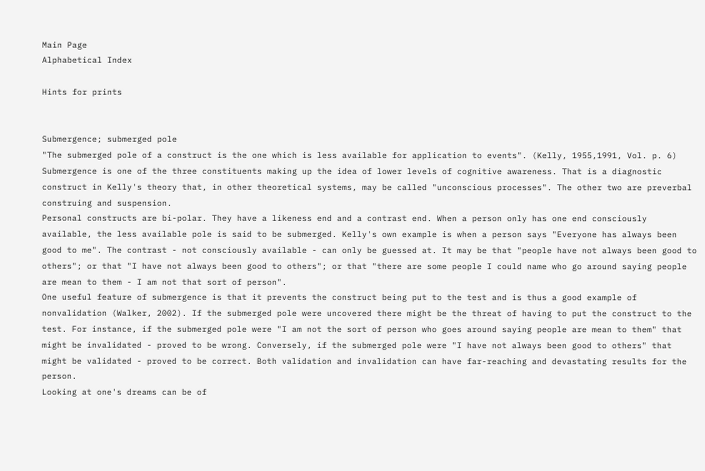Main Page
Alphabetical Index

Hints for prints


Submergence; submerged pole
"The submerged pole of a construct is the one which is less available for application to events". (Kelly, 1955,1991, Vol. p. 6)
Submergence is one of the three constituents making up the idea of lower levels of cognitive awareness. That is a diagnostic construct in Kelly's theory that, in other theoretical systems, may be called "unconscious processes". The other two are preverbal construing and suspension.
Personal constructs are bi-polar. They have a likeness end and a contrast end. When a person only has one end consciously available, the less available pole is said to be submerged. Kelly's own example is when a person says "Everyone has always been good to me". The contrast - not consciously available - can only be guessed at. It may be that "people have not always been good to others"; or that "I have not always been good to others"; or that "there are some people I could name who go around saying people are mean to them - I am not that sort of person".
One useful feature of submergence is that it prevents the construct being put to the test and is thus a good example of nonvalidation (Walker, 2002). If the submerged pole were uncovered there might be the threat of having to put the construct to the test. For instance, if the submerged pole were "I am not the sort of person who goes around saying people are mean to them" that might be invalidated - proved to be wrong. Conversely, if the submerged pole were "I have not always been good to others" that might be validated - proved to be correct. Both validation and invalidation can have far-reaching and devastating results for the person.
Looking at one's dreams can be of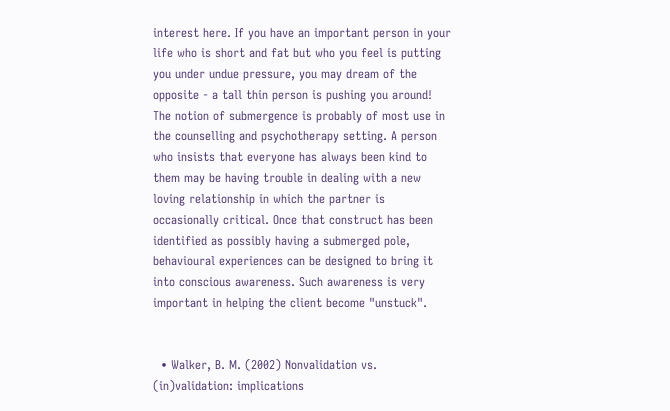interest here. If you have an important person in your life who is short and fat but who you feel is putting you under undue pressure, you may dream of the opposite - a tall thin person is pushing you around!
The notion of submergence is probably of most use in the counselling and psychotherapy setting. A person who insists that everyone has always been kind to them may be having trouble in dealing with a new loving relationship in which the partner is occasionally critical. Once that construct has been identified as possibly having a submerged pole, behavioural experiences can be designed to bring it into conscious awareness. Such awareness is very important in helping the client become "unstuck".


  • Walker, B. M. (2002) Nonvalidation vs. (in)validation: implications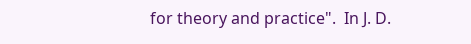for theory and practice".  In J. D.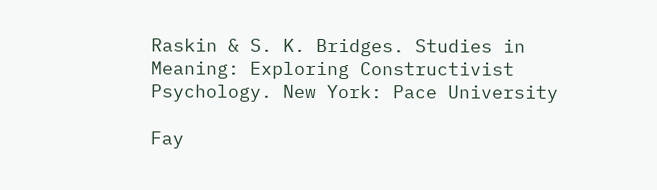Raskin & S. K. Bridges. Studies in Meaning: Exploring Constructivist Psychology. New York: Pace University

Fay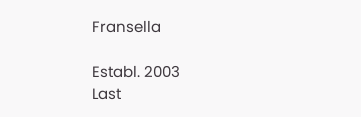Fransella

Establ. 2003
Last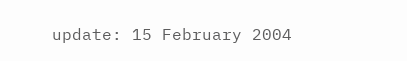update: 15 February 2004